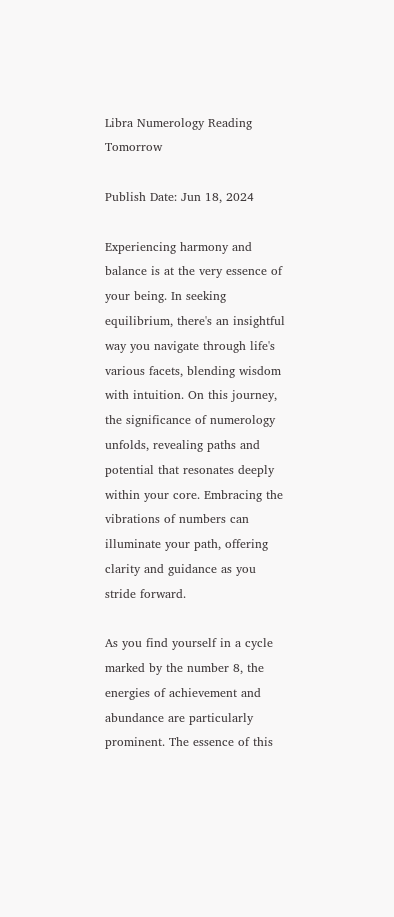Libra Numerology Reading Tomorrow

Publish Date: Jun 18, 2024

Experiencing harmony and balance is at the very essence of your being. In seeking equilibrium, there's an insightful way you navigate through life's various facets, blending wisdom with intuition. On this journey, the significance of numerology unfolds, revealing paths and potential that resonates deeply within your core. Embracing the vibrations of numbers can illuminate your path, offering clarity and guidance as you stride forward.

As you find yourself in a cycle marked by the number 8, the energies of achievement and abundance are particularly prominent. The essence of this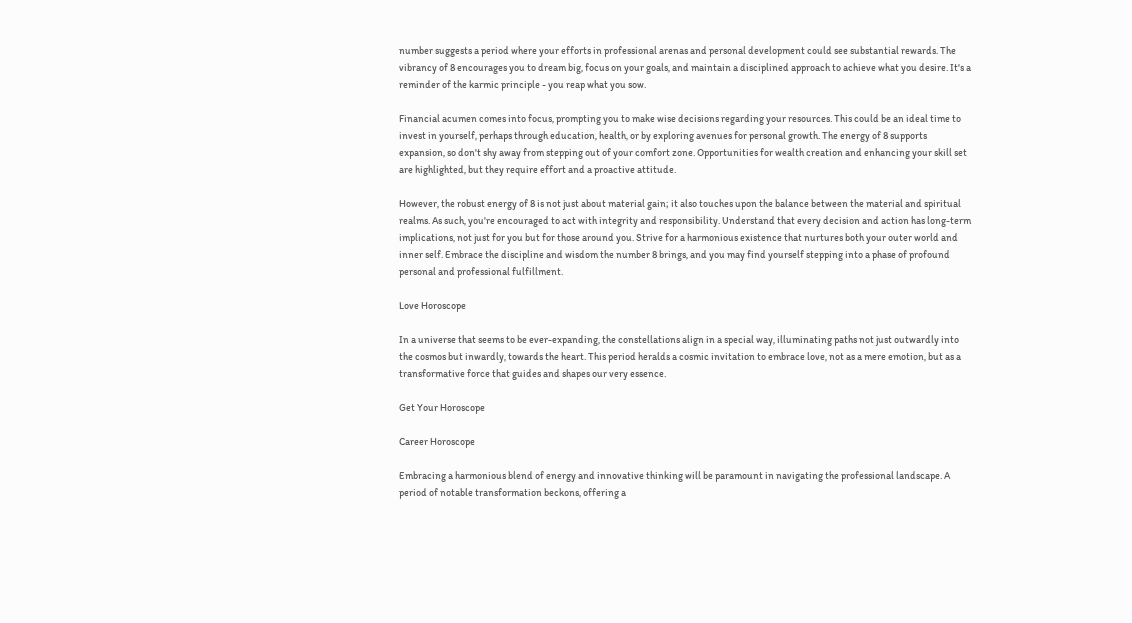number suggests a period where your efforts in professional arenas and personal development could see substantial rewards. The vibrancy of 8 encourages you to dream big, focus on your goals, and maintain a disciplined approach to achieve what you desire. It's a reminder of the karmic principle - you reap what you sow.

Financial acumen comes into focus, prompting you to make wise decisions regarding your resources. This could be an ideal time to invest in yourself, perhaps through education, health, or by exploring avenues for personal growth. The energy of 8 supports expansion, so don't shy away from stepping out of your comfort zone. Opportunities for wealth creation and enhancing your skill set are highlighted, but they require effort and a proactive attitude.

However, the robust energy of 8 is not just about material gain; it also touches upon the balance between the material and spiritual realms. As such, you're encouraged to act with integrity and responsibility. Understand that every decision and action has long-term implications, not just for you but for those around you. Strive for a harmonious existence that nurtures both your outer world and inner self. Embrace the discipline and wisdom the number 8 brings, and you may find yourself stepping into a phase of profound personal and professional fulfillment.

Love Horoscope

In a universe that seems to be ever-expanding, the constellations align in a special way, illuminating paths not just outwardly into the cosmos but inwardly, towards the heart. This period heralds a cosmic invitation to embrace love, not as a mere emotion, but as a transformative force that guides and shapes our very essence.

Get Your Horoscope

Career Horoscope

Embracing a harmonious blend of energy and innovative thinking will be paramount in navigating the professional landscape. A period of notable transformation beckons, offering a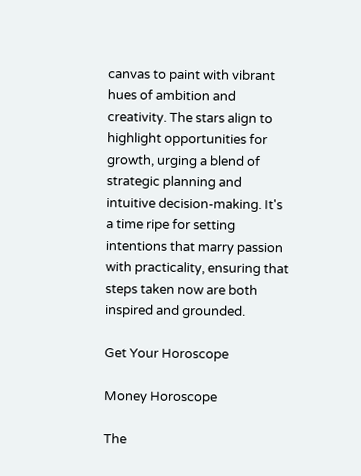canvas to paint with vibrant hues of ambition and creativity. The stars align to highlight opportunities for growth, urging a blend of strategic planning and intuitive decision-making. It's a time ripe for setting intentions that marry passion with practicality, ensuring that steps taken now are both inspired and grounded.

Get Your Horoscope

Money Horoscope

The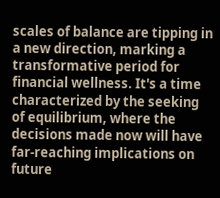scales of balance are tipping in a new direction, marking a transformative period for financial wellness. It's a time characterized by the seeking of equilibrium, where the decisions made now will have far-reaching implications on future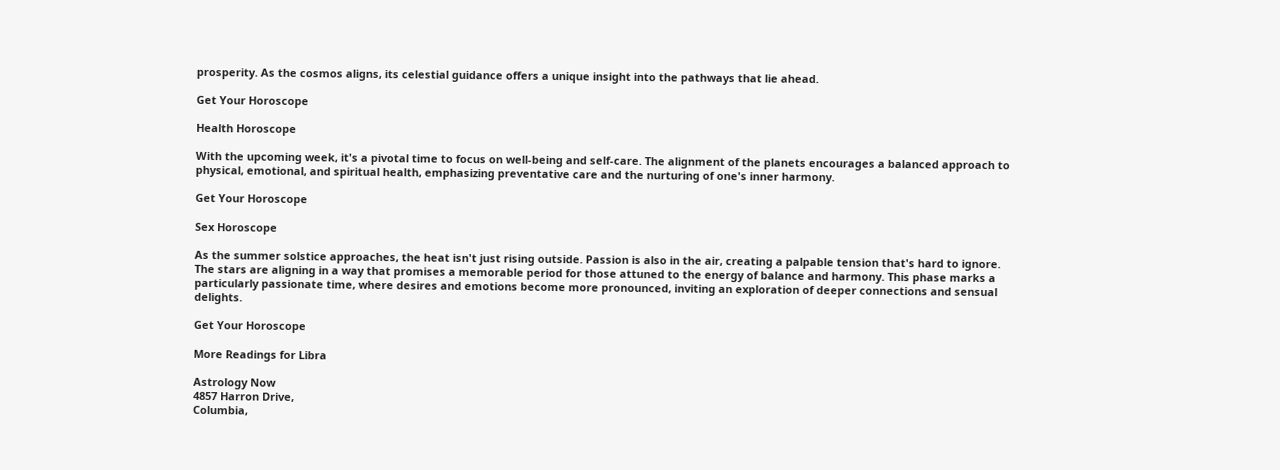prosperity. As the cosmos aligns, its celestial guidance offers a unique insight into the pathways that lie ahead.

Get Your Horoscope

Health Horoscope

With the upcoming week, it's a pivotal time to focus on well-being and self-care. The alignment of the planets encourages a balanced approach to physical, emotional, and spiritual health, emphasizing preventative care and the nurturing of one's inner harmony.

Get Your Horoscope

Sex Horoscope

As the summer solstice approaches, the heat isn't just rising outside. Passion is also in the air, creating a palpable tension that's hard to ignore. The stars are aligning in a way that promises a memorable period for those attuned to the energy of balance and harmony. This phase marks a particularly passionate time, where desires and emotions become more pronounced, inviting an exploration of deeper connections and sensual delights.

Get Your Horoscope

More Readings for Libra

Astrology Now
4857 Harron Drive,
Columbia,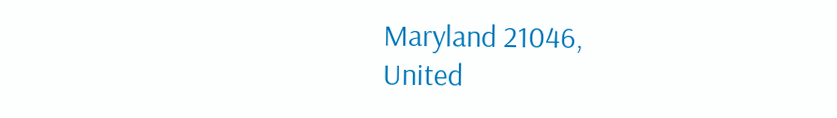Maryland 21046,
United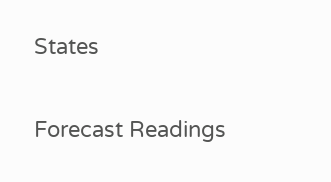States

Forecast Readings